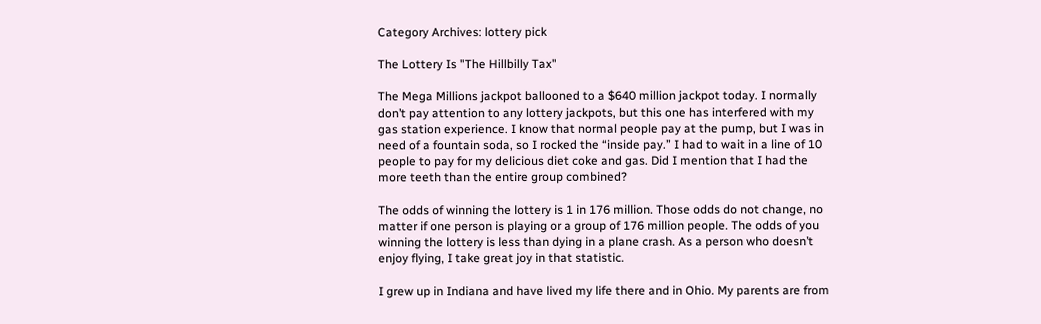Category Archives: lottery pick

The Lottery Is "The Hillbilly Tax"

The Mega Millions jackpot ballooned to a $640 million jackpot today. I normally don’t pay attention to any lottery jackpots, but this one has interfered with my gas station experience. I know that normal people pay at the pump, but I was in need of a fountain soda, so I rocked the “inside pay.” I had to wait in a line of 10 people to pay for my delicious diet coke and gas. Did I mention that I had the more teeth than the entire group combined?

The odds of winning the lottery is 1 in 176 million. Those odds do not change, no matter if one person is playing or a group of 176 million people. The odds of you winning the lottery is less than dying in a plane crash. As a person who doesn’t enjoy flying, I take great joy in that statistic.

I grew up in Indiana and have lived my life there and in Ohio. My parents are from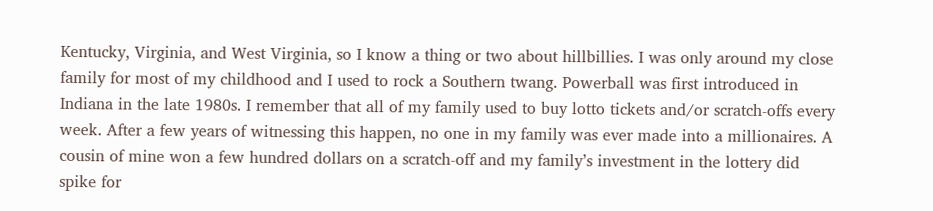Kentucky, Virginia, and West Virginia, so I know a thing or two about hillbillies. I was only around my close family for most of my childhood and I used to rock a Southern twang. Powerball was first introduced in Indiana in the late 1980s. I remember that all of my family used to buy lotto tickets and/or scratch-offs every week. After a few years of witnessing this happen, no one in my family was ever made into a millionaires. A cousin of mine won a few hundred dollars on a scratch-off and my family’s investment in the lottery did spike for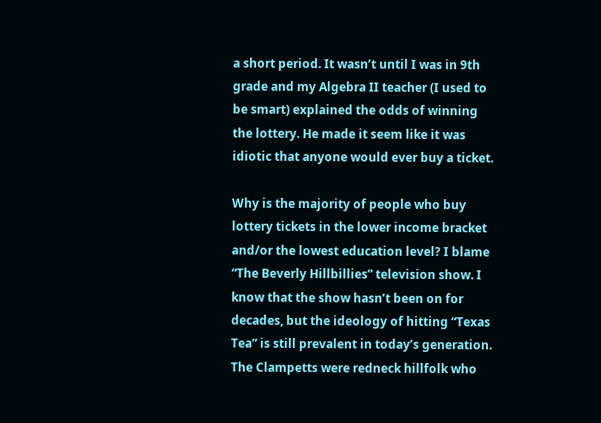a short period. It wasn’t until I was in 9th grade and my Algebra II teacher (I used to be smart) explained the odds of winning the lottery. He made it seem like it was idiotic that anyone would ever buy a ticket.

Why is the majority of people who buy lottery tickets in the lower income bracket and/or the lowest education level? I blame “The Beverly Hillbillies” television show. I know that the show hasn’t been on for decades, but the ideology of hitting “Texas Tea” is still prevalent in today’s generation. The Clampetts were redneck hillfolk who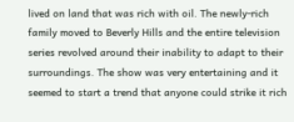lived on land that was rich with oil. The newly-rich family moved to Beverly Hills and the entire television series revolved around their inability to adapt to their surroundings. The show was very entertaining and it seemed to start a trend that anyone could strike it rich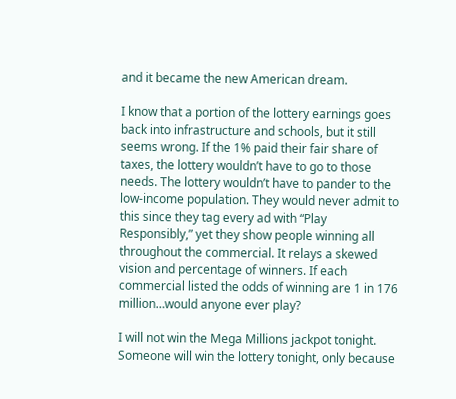and it became the new American dream.

I know that a portion of the lottery earnings goes back into infrastructure and schools, but it still seems wrong. If the 1% paid their fair share of taxes, the lottery wouldn’t have to go to those needs. The lottery wouldn’t have to pander to the low-income population. They would never admit to this since they tag every ad with “Play Responsibly,” yet they show people winning all throughout the commercial. It relays a skewed vision and percentage of winners. If each commercial listed the odds of winning are 1 in 176 million…would anyone ever play?

I will not win the Mega Millions jackpot tonight. Someone will win the lottery tonight, only because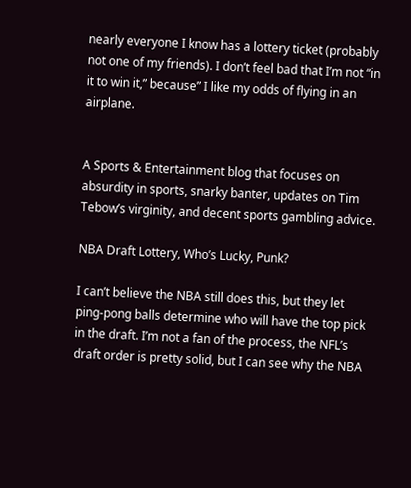nearly everyone I know has a lottery ticket (probably not one of my friends). I don’t feel bad that I’m not “in it to win it,” because” I like my odds of flying in an airplane.


A Sports & Entertainment blog that focuses on absurdity in sports, snarky banter, updates on Tim Tebow’s virginity, and decent sports gambling advice.

NBA Draft Lottery, Who’s Lucky, Punk?

I can’t believe the NBA still does this, but they let ping-pong balls determine who will have the top pick in the draft. I’m not a fan of the process, the NFL’s draft order is pretty solid, but I can see why the NBA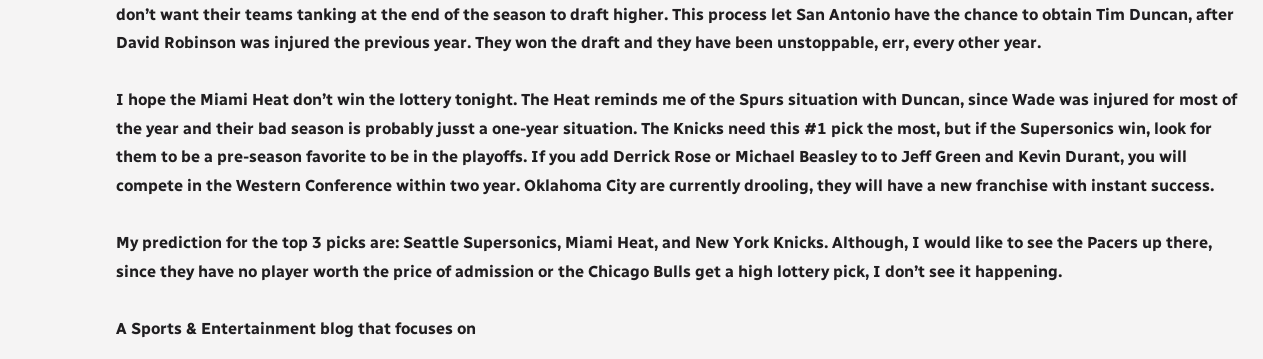don’t want their teams tanking at the end of the season to draft higher. This process let San Antonio have the chance to obtain Tim Duncan, after David Robinson was injured the previous year. They won the draft and they have been unstoppable, err, every other year.

I hope the Miami Heat don’t win the lottery tonight. The Heat reminds me of the Spurs situation with Duncan, since Wade was injured for most of the year and their bad season is probably jusst a one-year situation. The Knicks need this #1 pick the most, but if the Supersonics win, look for them to be a pre-season favorite to be in the playoffs. If you add Derrick Rose or Michael Beasley to to Jeff Green and Kevin Durant, you will compete in the Western Conference within two year. Oklahoma City are currently drooling, they will have a new franchise with instant success.

My prediction for the top 3 picks are: Seattle Supersonics, Miami Heat, and New York Knicks. Although, I would like to see the Pacers up there, since they have no player worth the price of admission or the Chicago Bulls get a high lottery pick, I don’t see it happening.

A Sports & Entertainment blog that focuses on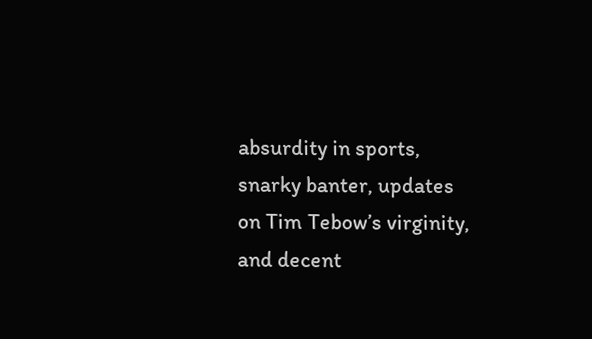absurdity in sports, snarky banter, updates on Tim Tebow’s virginity, and decent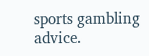sports gambling advice.